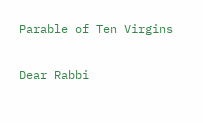Parable of Ten Virgins


Dear Rabbi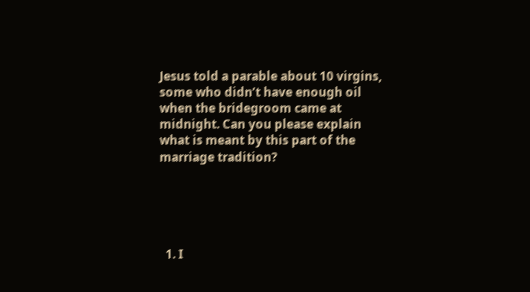Jesus told a parable about 10 virgins, some who didn’t have enough oil when the bridegroom came at midnight. Can you please explain what is meant by this part of the marriage tradition?





  1. I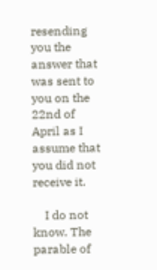resending you the answer that was sent to you on the 22nd of April as I assume that you did not receive it.

    I do not know. The parable of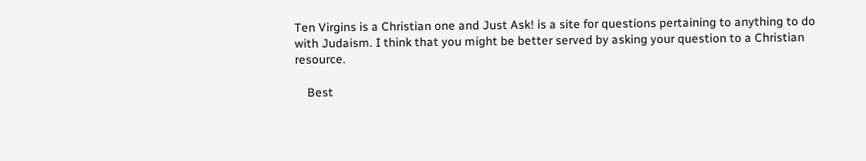Ten Virgins is a Christian one and Just Ask! is a site for questions pertaining to anything to do with Judaism. I think that you might be better served by asking your question to a Christian resource.

    Best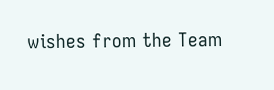wishes from the Team